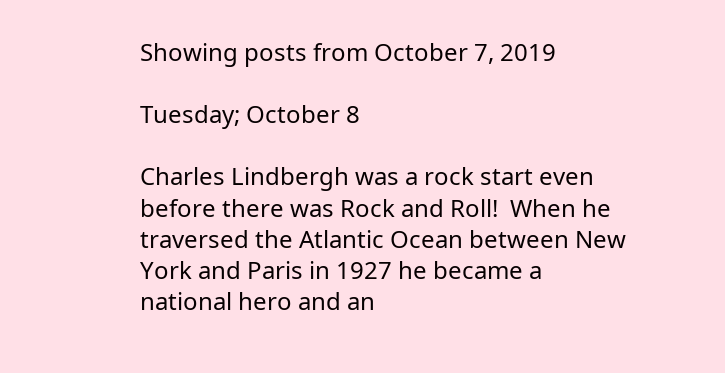Showing posts from October 7, 2019

Tuesday; October 8

Charles Lindbergh was a rock start even before there was Rock and Roll!  When he traversed the Atlantic Ocean between New York and Paris in 1927 he became a national hero and an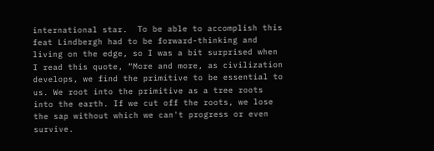international star.  To be able to accomplish this feat Lindbergh had to be forward-thinking and living on the edge, so I was a bit surprised when I read this quote, “More and more, as civilization develops, we find the primitive to be essential to us. We root into the primitive as a tree roots into the earth. If we cut off the roots, we lose the sap without which we can't progress or even survive.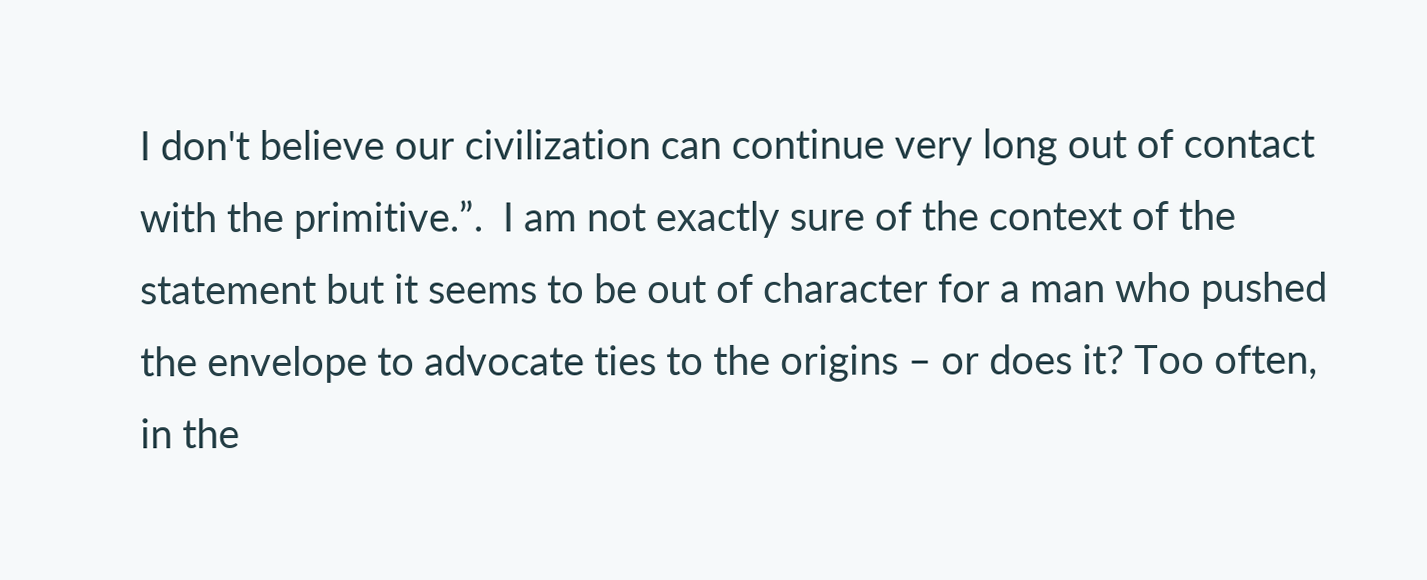I don't believe our civilization can continue very long out of contact with the primitive.”.  I am not exactly sure of the context of the statement but it seems to be out of character for a man who pushed the envelope to advocate ties to the origins – or does it? Too often, in the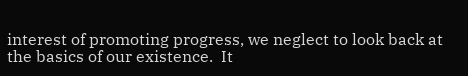interest of promoting progress, we neglect to look back at the basics of our existence.  It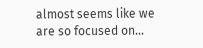almost seems like we are so focused on…